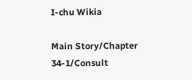I-chu Wikia

Main Story/Chapter 34-1/Consult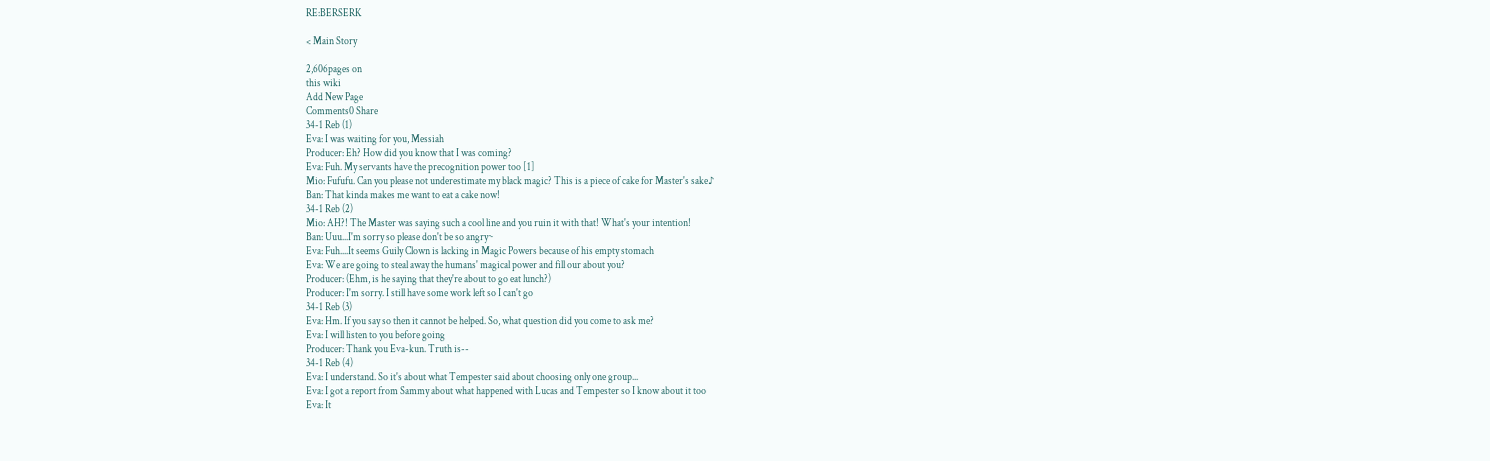RE:BERSERK

< Main Story

2,606pages on
this wiki
Add New Page
Comments0 Share
34-1 Reb (1)
Eva: I was waiting for you, Messiah
Producer: Eh? How did you know that I was coming?
Eva: Fuh. My servants have the precognition power too [1]
Mio: Fufufu. Can you please not underestimate my black magic? This is a piece of cake for Master's sake♪
Ban: That kinda makes me want to eat a cake now!
34-1 Reb (2)
Mio: AH?! The Master was saying such a cool line and you ruin it with that! What's your intention!
Ban: Uuu...I'm sorry so please don't be so angry~
Eva: Fuh....It seems Guily Clown is lacking in Magic Powers because of his empty stomach
Eva: We are going to steal away the humans' magical power and fill our about you?
Producer: (Ehm, is he saying that they're about to go eat lunch?)
Producer: I'm sorry. I still have some work left so I can't go
34-1 Reb (3)
Eva: Hm. If you say so then it cannot be helped. So, what question did you come to ask me?
Eva: I will listen to you before going
Producer: Thank you Eva-kun. Truth is--
34-1 Reb (4)
Eva: I understand. So it's about what Tempester said about choosing only one group...
Eva: I got a report from Sammy about what happened with Lucas and Tempester so I know about it too
Eva: It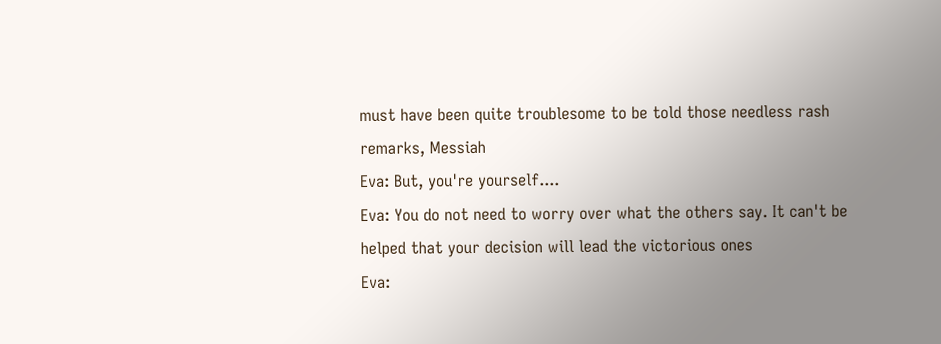must have been quite troublesome to be told those needless rash remarks, Messiah
Eva: But, you're yourself....
Eva: You do not need to worry over what the others say. It can't be helped that your decision will lead the victorious ones
Eva: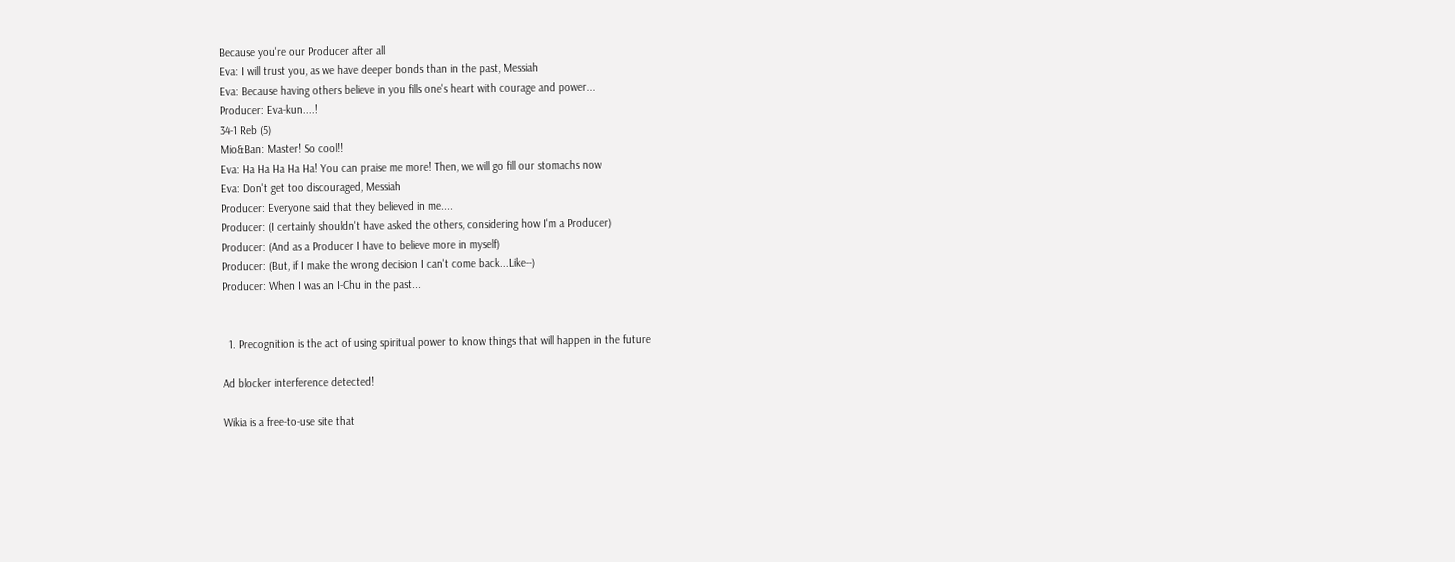Because you're our Producer after all
Eva: I will trust you, as we have deeper bonds than in the past, Messiah
Eva: Because having others believe in you fills one's heart with courage and power...
Producer: Eva-kun....!
34-1 Reb (5)
Mio&Ban: Master! So cool!!
Eva: Ha Ha Ha Ha Ha! You can praise me more! Then, we will go fill our stomachs now
Eva: Don't get too discouraged, Messiah
Producer: Everyone said that they believed in me....
Producer: (I certainly shouldn't have asked the others, considering how I'm a Producer)
Producer: (And as a Producer I have to believe more in myself)
Producer: (But, if I make the wrong decision I can't come back...Like--)
Producer: When I was an I-Chu in the past...


  1. Precognition is the act of using spiritual power to know things that will happen in the future

Ad blocker interference detected!

Wikia is a free-to-use site that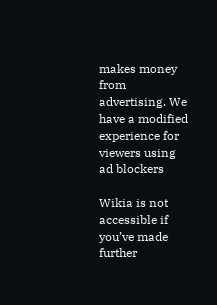makes money from advertising. We have a modified experience for viewers using ad blockers

Wikia is not accessible if you’ve made further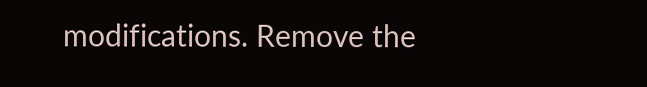modifications. Remove the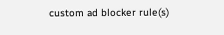custom ad blocker rule(s)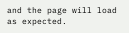and the page will load as expected.